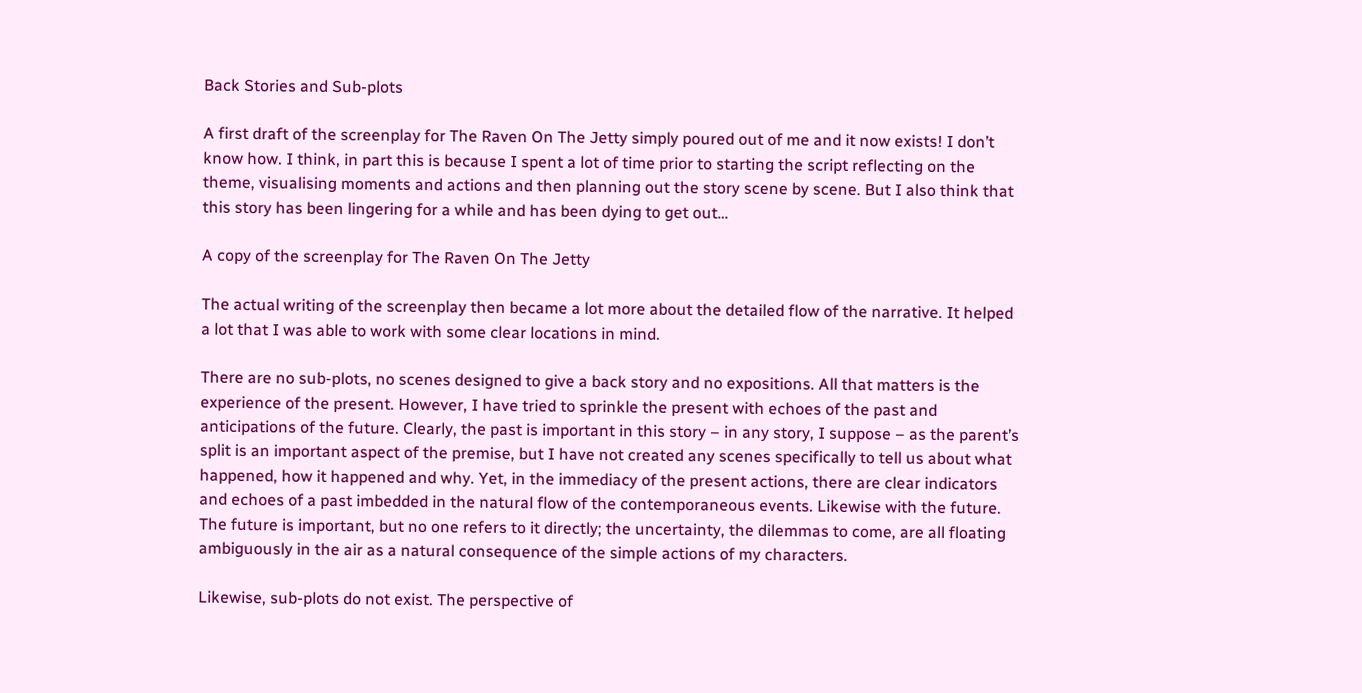Back Stories and Sub-plots

A first draft of the screenplay for The Raven On The Jetty simply poured out of me and it now exists! I don’t know how. I think, in part this is because I spent a lot of time prior to starting the script reflecting on the theme, visualising moments and actions and then planning out the story scene by scene. But I also think that this story has been lingering for a while and has been dying to get out…

A copy of the screenplay for The Raven On The Jetty

The actual writing of the screenplay then became a lot more about the detailed flow of the narrative. It helped a lot that I was able to work with some clear locations in mind.

There are no sub-plots, no scenes designed to give a back story and no expositions. All that matters is the experience of the present. However, I have tried to sprinkle the present with echoes of the past and anticipations of the future. Clearly, the past is important in this story – in any story, I suppose – as the parent’s split is an important aspect of the premise, but I have not created any scenes specifically to tell us about what happened, how it happened and why. Yet, in the immediacy of the present actions, there are clear indicators and echoes of a past imbedded in the natural flow of the contemporaneous events. Likewise with the future. The future is important, but no one refers to it directly; the uncertainty, the dilemmas to come, are all floating ambiguously in the air as a natural consequence of the simple actions of my characters.

Likewise, sub-plots do not exist. The perspective of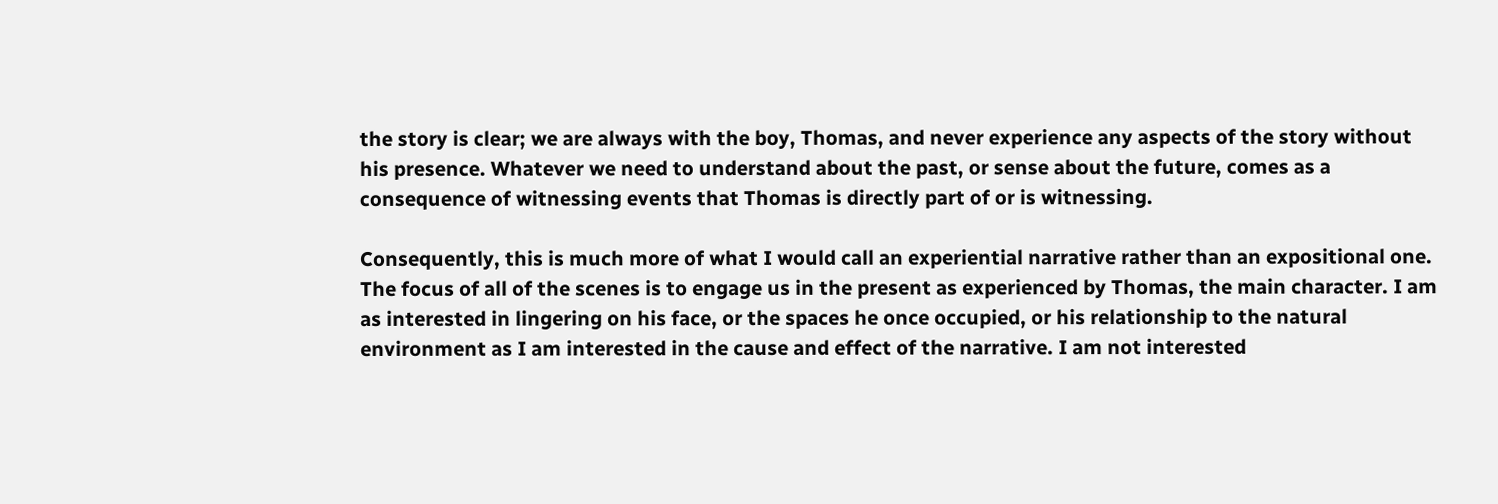the story is clear; we are always with the boy, Thomas, and never experience any aspects of the story without his presence. Whatever we need to understand about the past, or sense about the future, comes as a consequence of witnessing events that Thomas is directly part of or is witnessing.

Consequently, this is much more of what I would call an experiential narrative rather than an expositional one. The focus of all of the scenes is to engage us in the present as experienced by Thomas, the main character. I am as interested in lingering on his face, or the spaces he once occupied, or his relationship to the natural environment as I am interested in the cause and effect of the narrative. I am not interested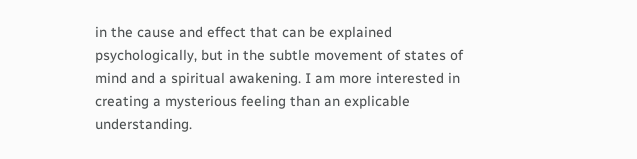in the cause and effect that can be explained psychologically, but in the subtle movement of states of mind and a spiritual awakening. I am more interested in creating a mysterious feeling than an explicable understanding.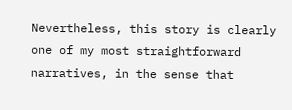Nevertheless, this story is clearly one of my most straightforward narratives, in the sense that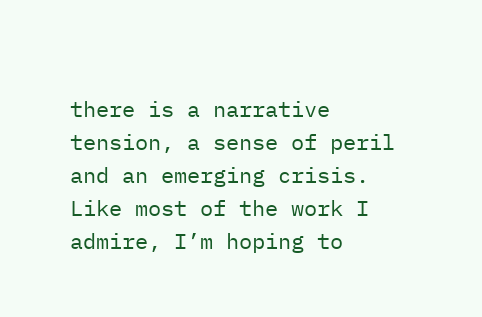there is a narrative tension, a sense of peril and an emerging crisis. Like most of the work I admire, I’m hoping to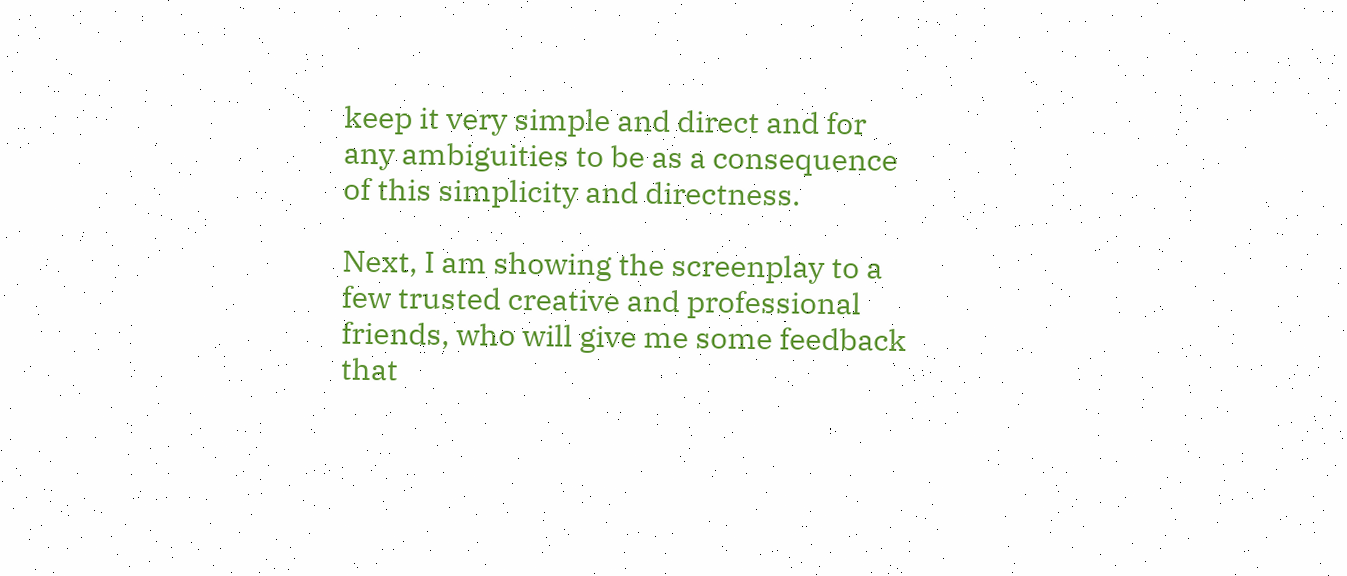keep it very simple and direct and for any ambiguities to be as a consequence of this simplicity and directness.

Next, I am showing the screenplay to a few trusted creative and professional friends, who will give me some feedback that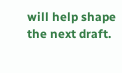will help shape the next draft.